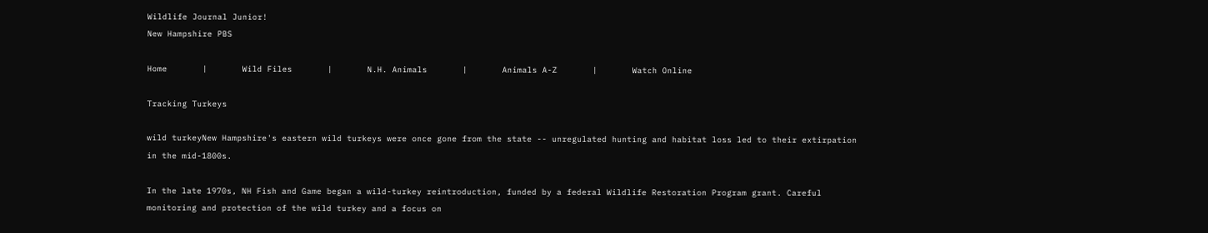Wildlife Journal Junior!
New Hampshire PBS

Home       |       Wild Files       |       N.H. Animals       |       Animals A-Z       |       Watch Online

Tracking Turkeys

wild turkeyNew Hampshire's eastern wild turkeys were once gone from the state -- unregulated hunting and habitat loss led to their extirpation in the mid-1800s.

In the late 1970s, NH Fish and Game began a wild-turkey reintroduction, funded by a federal Wildlife Restoration Program grant. Careful monitoring and protection of the wild turkey and a focus on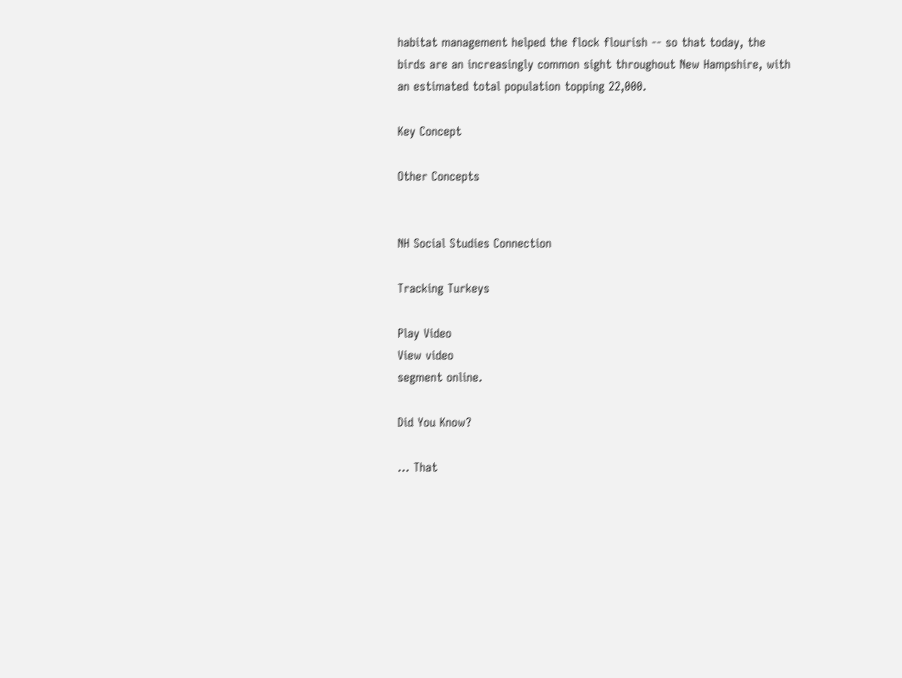habitat management helped the flock flourish -- so that today, the birds are an increasingly common sight throughout New Hampshire, with an estimated total population topping 22,000.

Key Concept

Other Concepts


NH Social Studies Connection

Tracking Turkeys

Play Video
View video
segment online.

Did You Know?

... That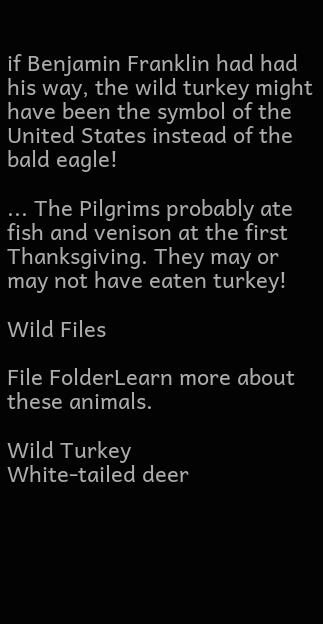if Benjamin Franklin had had his way, the wild turkey might have been the symbol of the United States instead of the bald eagle!

... The Pilgrims probably ate fish and venison at the first Thanksgiving. They may or may not have eaten turkey!

Wild Files

File FolderLearn more about these animals.

Wild Turkey
White-tailed deer